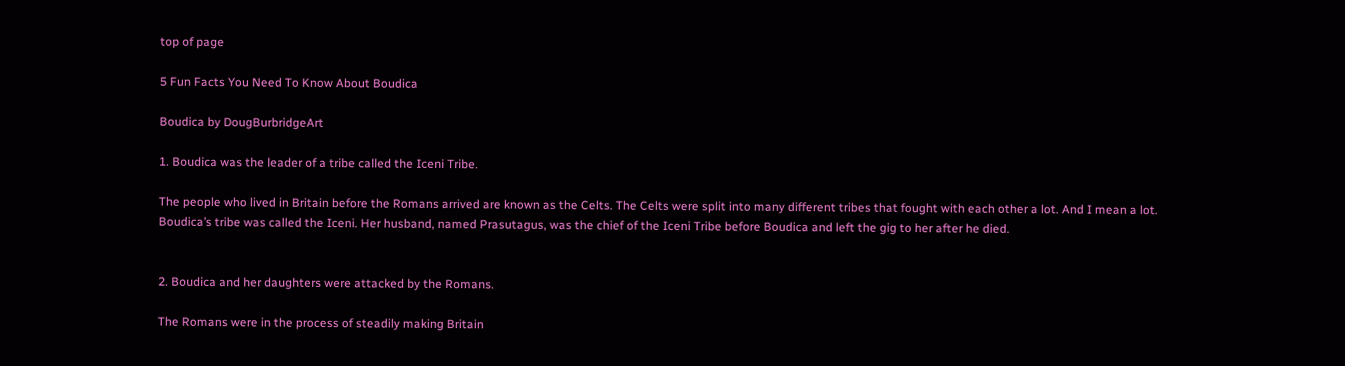top of page

5 Fun Facts You Need To Know About Boudica

Boudica by DougBurbridgeArt

1. Boudica was the leader of a tribe called the Iceni Tribe.

The people who lived in Britain before the Romans arrived are known as the Celts. The Celts were split into many different tribes that fought with each other a lot. And I mean a lot. Boudica’s tribe was called the Iceni. Her husband, named Prasutagus, was the chief of the Iceni Tribe before Boudica and left the gig to her after he died.


2. Boudica and her daughters were attacked by the Romans.

The Romans were in the process of steadily making Britain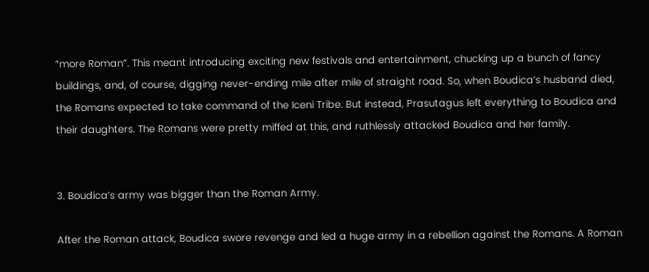“more Roman”. This meant introducing exciting new festivals and entertainment, chucking up a bunch of fancy buildings, and, of course, digging never-ending mile after mile of straight road. So, when Boudica’s husband died, the Romans expected to take command of the Iceni Tribe. But instead, Prasutagus left everything to Boudica and their daughters. The Romans were pretty miffed at this, and ruthlessly attacked Boudica and her family.


3. Boudica’s army was bigger than the Roman Army.

After the Roman attack, Boudica swore revenge and led a huge army in a rebellion against the Romans. A Roman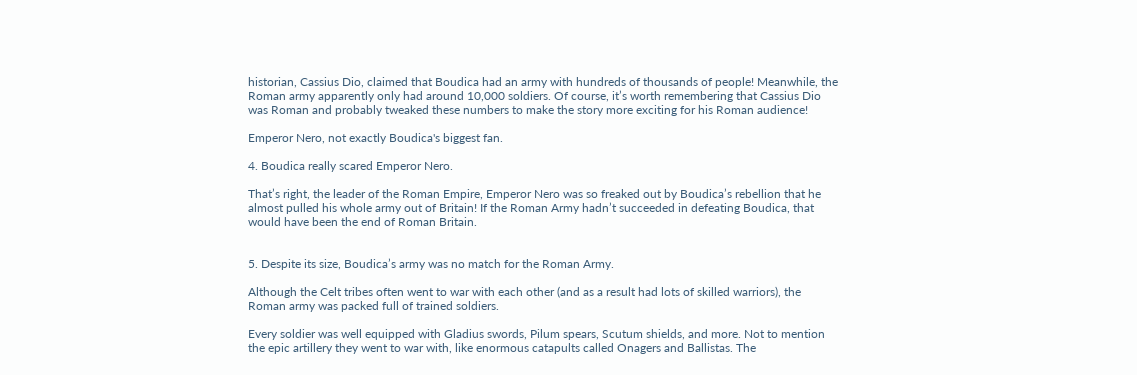historian, Cassius Dio, claimed that Boudica had an army with hundreds of thousands of people! Meanwhile, the Roman army apparently only had around 10,000 soldiers. Of course, it’s worth remembering that Cassius Dio was Roman and probably tweaked these numbers to make the story more exciting for his Roman audience!

Emperor Nero, not exactly Boudica's biggest fan.

4. Boudica really scared Emperor Nero.

That’s right, the leader of the Roman Empire, Emperor Nero was so freaked out by Boudica’s rebellion that he almost pulled his whole army out of Britain! If the Roman Army hadn’t succeeded in defeating Boudica, that would have been the end of Roman Britain.


5. Despite its size, Boudica’s army was no match for the Roman Army.

Although the Celt tribes often went to war with each other (and as a result had lots of skilled warriors), the Roman army was packed full of trained soldiers.

Every soldier was well equipped with Gladius swords, Pilum spears, Scutum shields, and more. Not to mention the epic artillery they went to war with, like enormous catapults called Onagers and Ballistas. The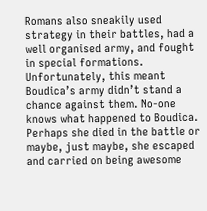Romans also sneakily used strategy in their battles, had a well organised army, and fought in special formations. Unfortunately, this meant Boudica’s army didn’t stand a chance against them. No-one knows what happened to Boudica. Perhaps she died in the battle or maybe, just maybe, she escaped and carried on being awesome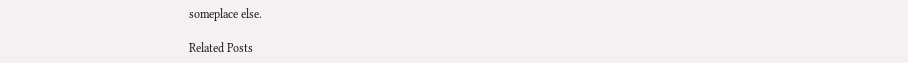someplace else.

Related Posts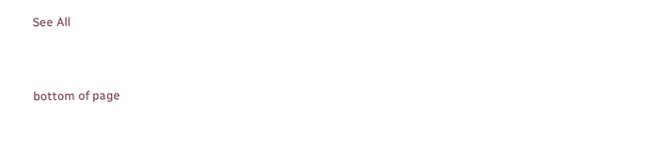See All


bottom of page